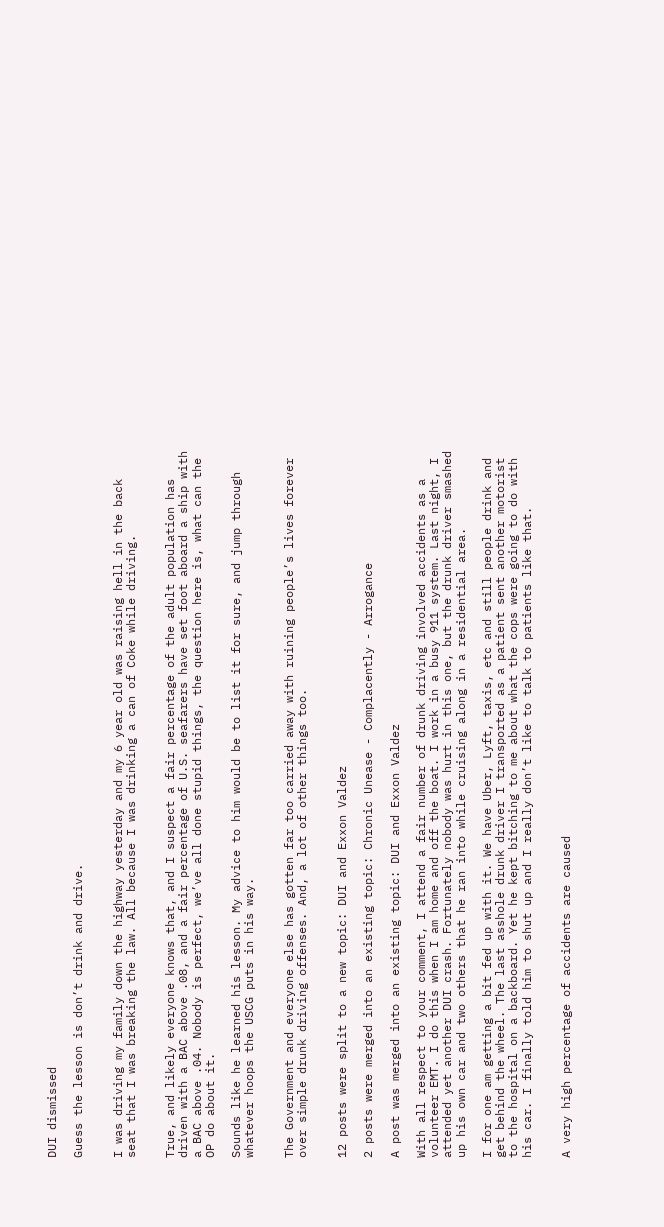DUI dismissed

Guess the lesson is don’t drink and drive.


I was driving my family down the highway yesterday and my 6 year old was raising hell in the back seat that I was breaking the law. All because I was drinking a can of Coke while driving.


True, and likely everyone knows that, and I suspect a fair percentage of the adult population has driven with a BAC above .08, and a fair percentage of U.S. seafarers have set foot aboard a ship with a BAC above .04. Nobody is perfect, we’ve all done stupid things, the question here is, what can the OP do about it.

Sounds like he learned his lesson. My advice to him would be to list it for sure, and jump through whatever hoops the USCG puts in his way.


The Government and everyone else has gotten far too carried away with ruining people’s lives forever over simple drunk driving offenses. And, a lot of other things too.


12 posts were split to a new topic: DUI and Exxon Valdez

2 posts were merged into an existing topic: Chronic Unease - Complacently - Arrogance

A post was merged into an existing topic: DUI and Exxon Valdez

With all respect to your comment, I attend a fair number of drunk driving involved accidents as a volunteer EMT. I do this when I am home and off the boat. I work in a busy 911 system. Last night, I attended yet another DUI crash. Fortunately nobody was hurt in this one, but the drunk driver smashed up his own car and two others that he ran into while cruising along in a residential area.

I for one am getting a bit fed up with it. We have Uber, Lyft, taxis, etc and still people drink and get behind the wheel. The last asshole drunk driver I transported as a patient sent another motorist to the hospital on a backboard. Yet he kept bitching to me about what the cops were going to do with his car. I finally told him to shut up and I really don’t like to talk to patients like that.


A very high percentage of accidents are caused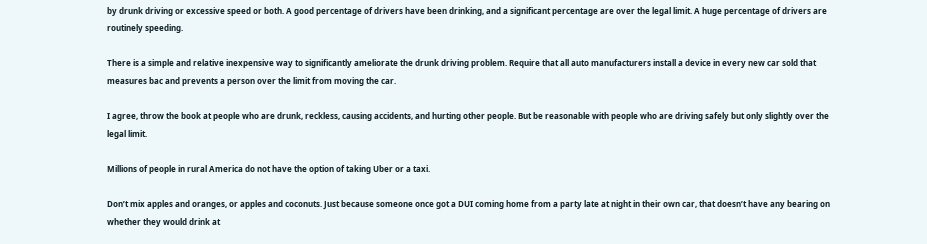by drunk driving or excessive speed or both. A good percentage of drivers have been drinking, and a significant percentage are over the legal limit. A huge percentage of drivers are routinely speeding.

There is a simple and relative inexpensive way to significantly ameliorate the drunk driving problem. Require that all auto manufacturers install a device in every new car sold that measures bac and prevents a person over the limit from moving the car.

I agree, throw the book at people who are drunk, reckless, causing accidents, and hurting other people. But be reasonable with people who are driving safely but only slightly over the legal limit.

Millions of people in rural America do not have the option of taking Uber or a taxi.

Don’t mix apples and oranges, or apples and coconuts. Just because someone once got a DUI coming home from a party late at night in their own car, that doesn’t have any bearing on whether they would drink at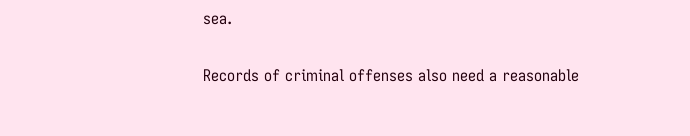sea.

Records of criminal offenses also need a reasonable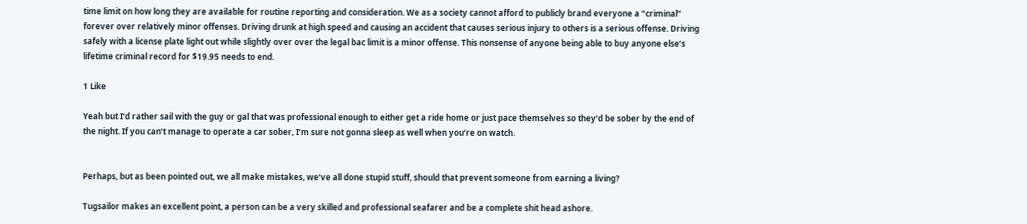time limit on how long they are available for routine reporting and consideration. We as a society cannot afford to publicly brand everyone a “criminal” forever over relatively minor offenses. Driving drunk at high speed and causing an accident that causes serious injury to others is a serious offense. Driving safely with a license plate light out while slightly over over the legal bac limit is a minor offense. This nonsense of anyone being able to buy anyone else’s lifetime criminal record for $19.95 needs to end.

1 Like

Yeah but I’d rather sail with the guy or gal that was professional enough to either get a ride home or just pace themselves so they’d be sober by the end of the night. If you can’t manage to operate a car sober, I’m sure not gonna sleep as well when you’re on watch.


Perhaps, but as been pointed out, we all make mistakes, we’ve all done stupid stuff, should that prevent someone from earning a living?

Tugsailor makes an excellent point, a person can be a very skilled and professional seafarer and be a complete shit head ashore.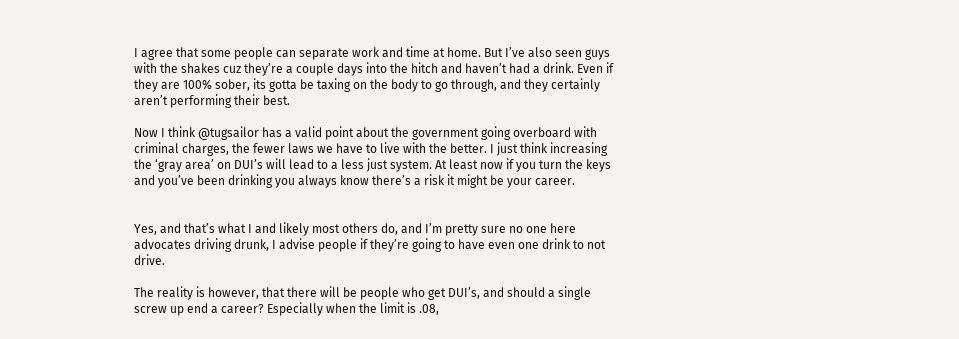I agree that some people can separate work and time at home. But I’ve also seen guys with the shakes cuz they’re a couple days into the hitch and haven’t had a drink. Even if they are 100% sober, its gotta be taxing on the body to go through, and they certainly aren’t performing their best.

Now I think @tugsailor has a valid point about the government going overboard with criminal charges, the fewer laws we have to live with the better. I just think increasing the ‘gray area’ on DUI’s will lead to a less just system. At least now if you turn the keys and you’ve been drinking you always know there’s a risk it might be your career.


Yes, and that’s what I and likely most others do, and I’m pretty sure no one here advocates driving drunk, I advise people if they’re going to have even one drink to not drive.

The reality is however, that there will be people who get DUI’s, and should a single screw up end a career? Especially when the limit is .08,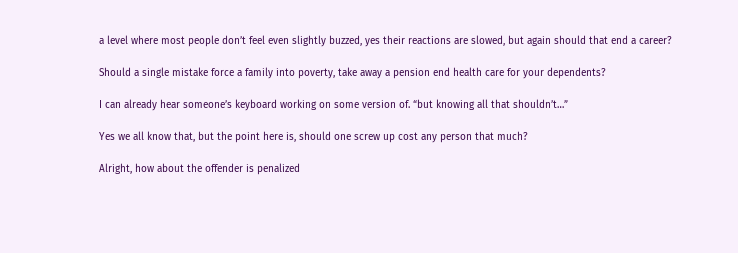a level where most people don’t feel even slightly buzzed, yes their reactions are slowed, but again should that end a career?

Should a single mistake force a family into poverty, take away a pension end health care for your dependents?

I can already hear someone’s keyboard working on some version of. “but knowing all that shouldn’t…”

Yes we all know that, but the point here is, should one screw up cost any person that much?

Alright, how about the offender is penalized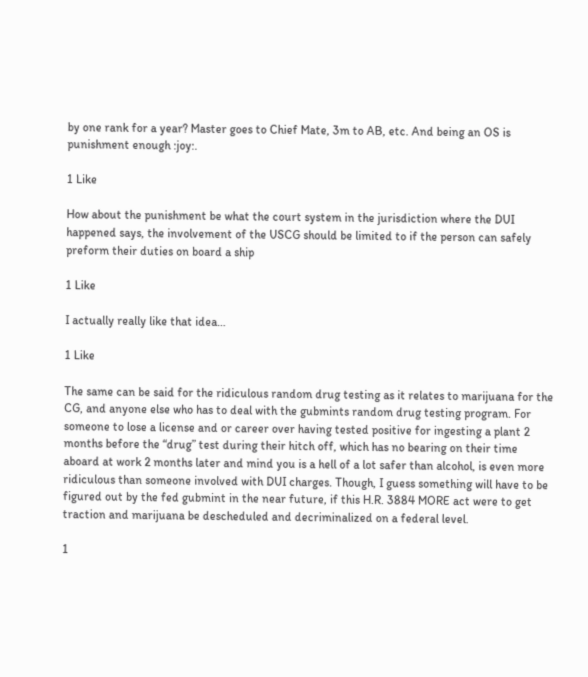by one rank for a year? Master goes to Chief Mate, 3m to AB, etc. And being an OS is punishment enough :joy:.

1 Like

How about the punishment be what the court system in the jurisdiction where the DUI happened says, the involvement of the USCG should be limited to if the person can safely preform their duties on board a ship

1 Like

I actually really like that idea…

1 Like

The same can be said for the ridiculous random drug testing as it relates to marijuana for the CG, and anyone else who has to deal with the gubmints random drug testing program. For someone to lose a license and or career over having tested positive for ingesting a plant 2 months before the “drug” test during their hitch off, which has no bearing on their time aboard at work 2 months later and mind you is a hell of a lot safer than alcohol, is even more ridiculous than someone involved with DUI charges. Though, I guess something will have to be figured out by the fed gubmint in the near future, if this H.R. 3884 MORE act were to get traction and marijuana be descheduled and decriminalized on a federal level.

1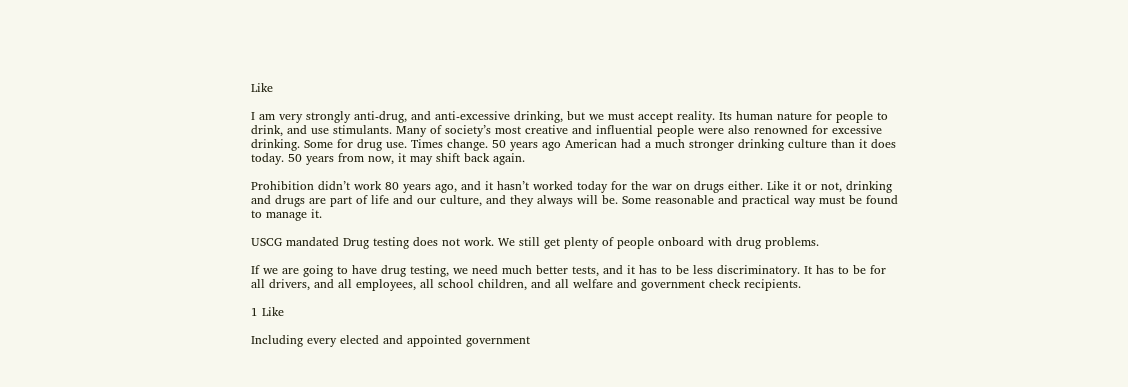Like

I am very strongly anti-drug, and anti-excessive drinking, but we must accept reality. Its human nature for people to drink, and use stimulants. Many of society’s most creative and influential people were also renowned for excessive drinking. Some for drug use. Times change. 50 years ago American had a much stronger drinking culture than it does today. 50 years from now, it may shift back again.

Prohibition didn’t work 80 years ago, and it hasn’t worked today for the war on drugs either. Like it or not, drinking and drugs are part of life and our culture, and they always will be. Some reasonable and practical way must be found to manage it.

USCG mandated Drug testing does not work. We still get plenty of people onboard with drug problems.

If we are going to have drug testing, we need much better tests, and it has to be less discriminatory. It has to be for all drivers, and all employees, all school children, and all welfare and government check recipients.

1 Like

Including every elected and appointed government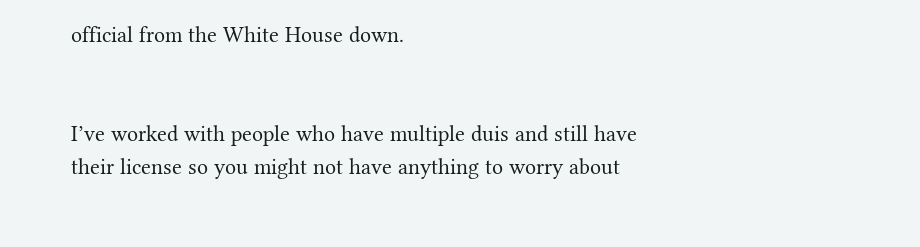official from the White House down.


I’ve worked with people who have multiple duis and still have their license so you might not have anything to worry about